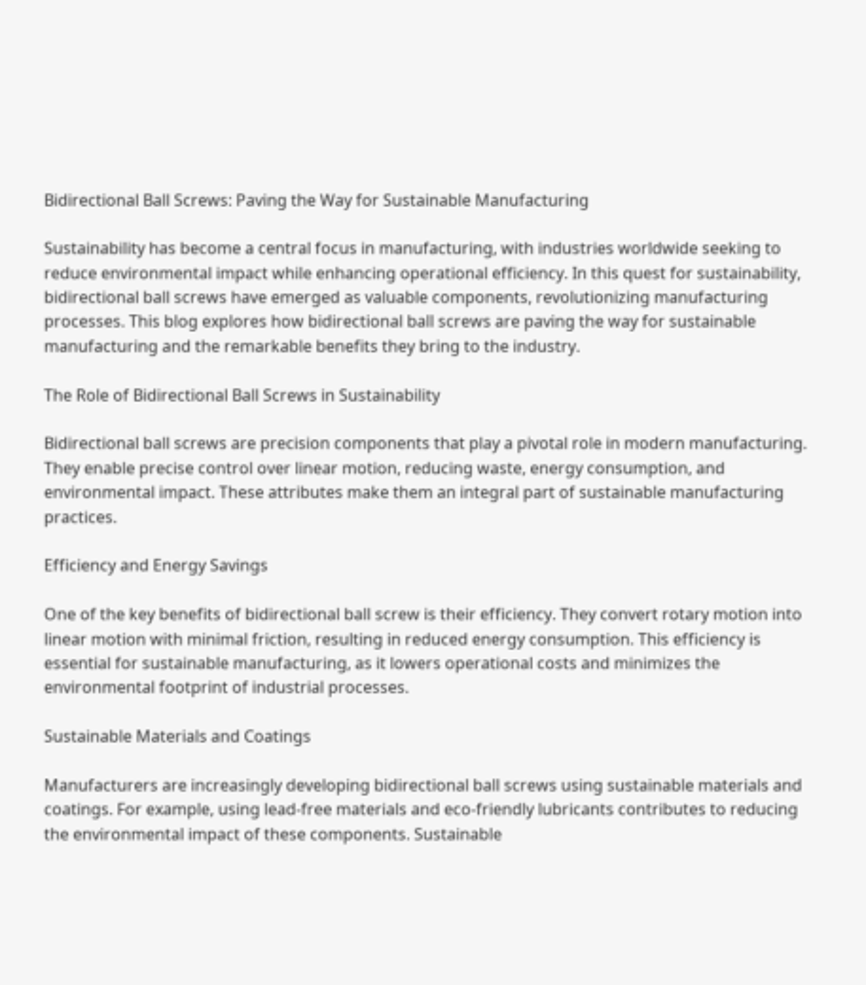Bidirectional Ball Screws: Paving the Way for Sustainable Manufacturing

Sustainability has become a central focus in manufacturing, with industries worldwide seeking to reduce environmental impact while enhancing operational efficiency. In this quest for sustainability, bidirectional ball screws have emerged as valuable components, revolutionizing manufacturing processes. This blog explores how bidirectional ball screws are paving the way for sustainable manufacturing and the remarkable benefits they bring to the industry.

The Role of Bidirectional Ball Screws in Sustainability

Bidirectional ball screws are precision components that play a pivotal role in modern manufacturing. They enable precise control over linear motion, reducing waste, energy consumption, and environmental impact. These attributes make them an integral part of sustainable manufacturing practices.

Efficiency and Energy Savings

One of the key benefits of bidirectional ball screw is their efficiency. They convert rotary motion into linear motion with minimal friction, resulting in reduced energy consumption. This efficiency is essential for sustainable manufacturing, as it lowers operational costs and minimizes the environmental footprint of industrial processes.

Sustainable Materials and Coatings

Manufacturers are increasingly developing bidirectional ball screws using sustainable materials and coatings. For example, using lead-free materials and eco-friendly lubricants contributes to reducing the environmental impact of these components. Sustainable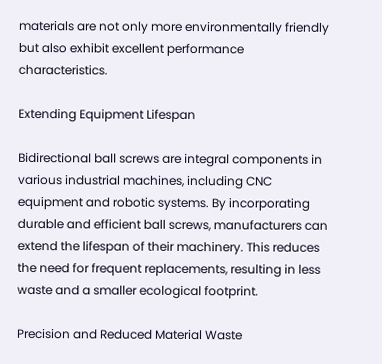materials are not only more environmentally friendly but also exhibit excellent performance characteristics.

Extending Equipment Lifespan

Bidirectional ball screws are integral components in various industrial machines, including CNC equipment and robotic systems. By incorporating durable and efficient ball screws, manufacturers can extend the lifespan of their machinery. This reduces the need for frequent replacements, resulting in less waste and a smaller ecological footprint.

Precision and Reduced Material Waste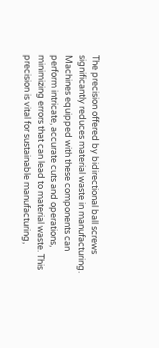The precision offered by bidirectional ball screws significantly reduces material waste in manufacturing. Machines equipped with these components can perform intricate, accurate cuts and operations, minimizing errors that can lead to material waste. This precision is vital for sustainable manufacturing,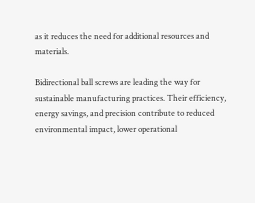as it reduces the need for additional resources and materials.

Bidirectional ball screws are leading the way for sustainable manufacturing practices. Their efficiency, energy savings, and precision contribute to reduced environmental impact, lower operational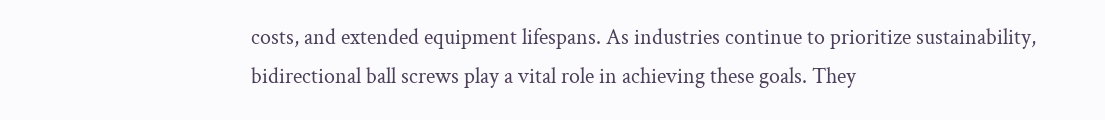costs, and extended equipment lifespans. As industries continue to prioritize sustainability, bidirectional ball screws play a vital role in achieving these goals. They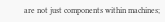are not just components within machines;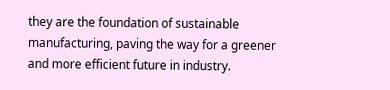they are the foundation of sustainable manufacturing, paving the way for a greener and more efficient future in industry.